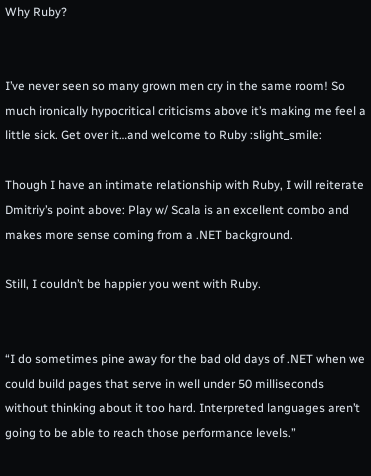Why Ruby?


I’ve never seen so many grown men cry in the same room! So much ironically hypocritical criticisms above it’s making me feel a little sick. Get over it…and welcome to Ruby :slight_smile:

Though I have an intimate relationship with Ruby, I will reiterate Dmitriy’s point above: Play w/ Scala is an excellent combo and makes more sense coming from a .NET background.

Still, I couldn’t be happier you went with Ruby.


“I do sometimes pine away for the bad old days of .NET when we could build pages that serve in well under 50 milliseconds without thinking about it too hard. Interpreted languages aren’t going to be able to reach those performance levels.”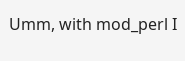Umm, with mod_perl I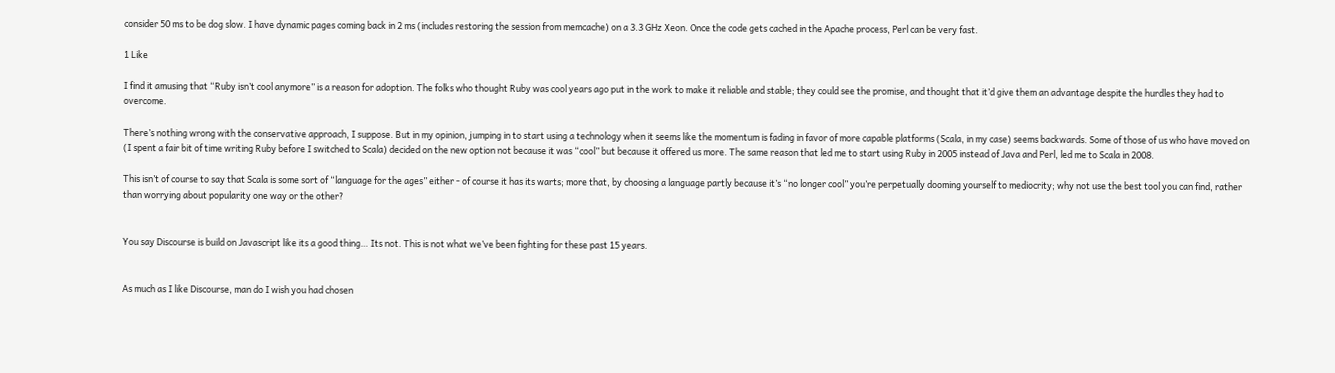consider 50 ms to be dog slow. I have dynamic pages coming back in 2 ms (includes restoring the session from memcache) on a 3.3 GHz Xeon. Once the code gets cached in the Apache process, Perl can be very fast.

1 Like

I find it amusing that “Ruby isn’t cool anymore” is a reason for adoption. The folks who thought Ruby was cool years ago put in the work to make it reliable and stable; they could see the promise, and thought that it’d give them an advantage despite the hurdles they had to overcome.

There’s nothing wrong with the conservative approach, I suppose. But in my opinion, jumping in to start using a technology when it seems like the momentum is fading in favor of more capable platforms (Scala, in my case) seems backwards. Some of those of us who have moved on (I spent a fair bit of time writing Ruby before I switched to Scala) decided on the new option not because it was “cool” but because it offered us more. The same reason that led me to start using Ruby in 2005 instead of Java and Perl, led me to Scala in 2008.

This isn’t of course to say that Scala is some sort of “language for the ages” either - of course it has its warts; more that, by choosing a language partly because it’s “no longer cool” you’re perpetually dooming yourself to mediocrity; why not use the best tool you can find, rather than worrying about popularity one way or the other?


You say Discourse is build on Javascript like its a good thing… Its not. This is not what we’ve been fighting for these past 15 years.


As much as I like Discourse, man do I wish you had chosen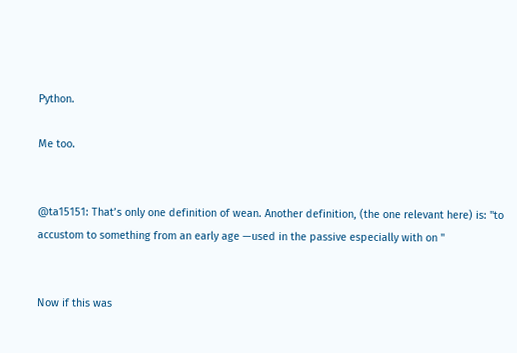Python.

Me too.


@ta15151: That’s only one definition of wean. Another definition, (the one relevant here) is: "to accustom to something from an early age —used in the passive especially with on "


Now if this was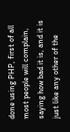done using PHP, first of all most people will complain, saying how bad it is, and it is just like any other of the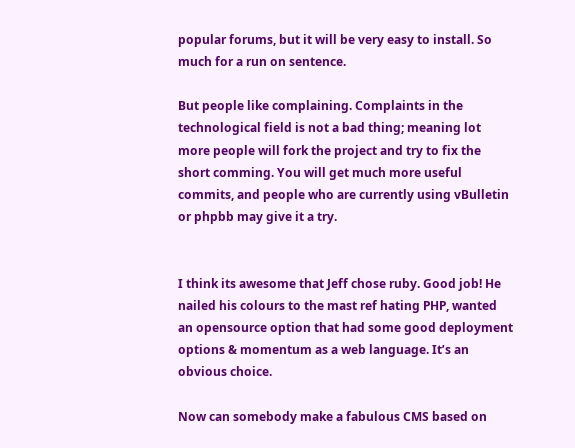popular forums, but it will be very easy to install. So much for a run on sentence.

But people like complaining. Complaints in the technological field is not a bad thing; meaning lot more people will fork the project and try to fix the short comming. You will get much more useful commits, and people who are currently using vBulletin or phpbb may give it a try.


I think its awesome that Jeff chose ruby. Good job! He nailed his colours to the mast ref hating PHP, wanted an opensource option that had some good deployment options & momentum as a web language. It’s an obvious choice.

Now can somebody make a fabulous CMS based on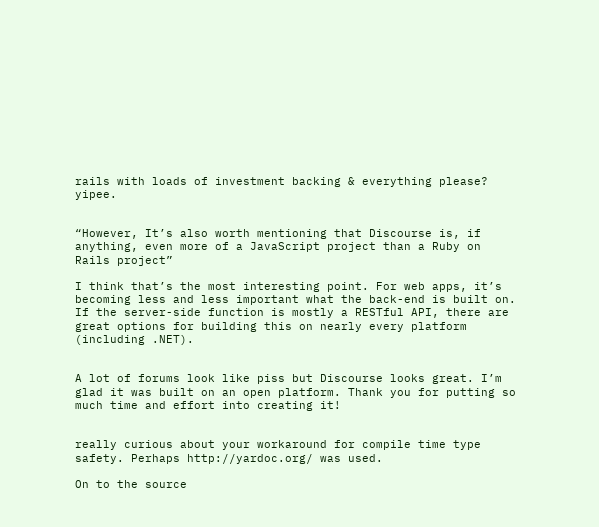rails with loads of investment backing & everything please? yipee.


“However, It’s also worth mentioning that Discourse is, if anything, even more of a JavaScript project than a Ruby on Rails project”

I think that’s the most interesting point. For web apps, it’s becoming less and less important what the back-end is built on. If the server-side function is mostly a RESTful API, there are great options for building this on nearly every platform (including .NET).


A lot of forums look like piss but Discourse looks great. I’m glad it was built on an open platform. Thank you for putting so much time and effort into creating it!


really curious about your workaround for compile time type safety. Perhaps http://yardoc.org/ was used.

On to the source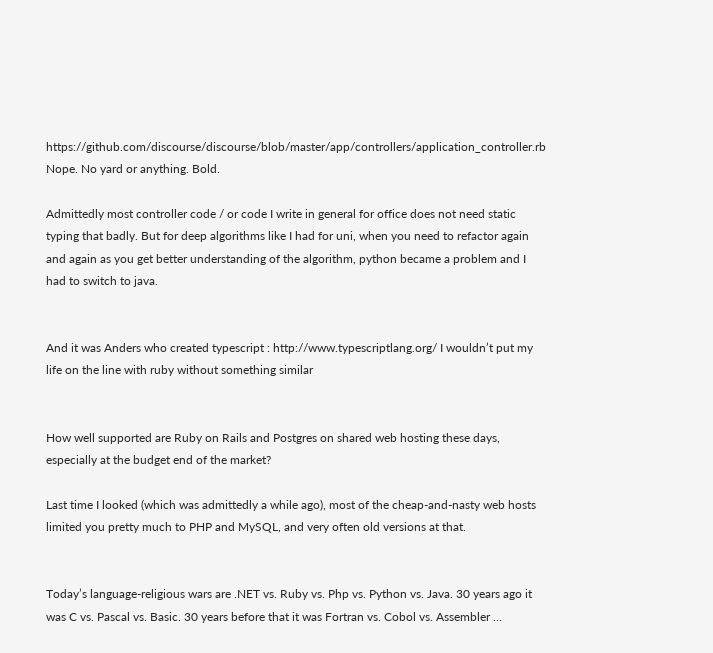https://github.com/discourse/discourse/blob/master/app/controllers/application_controller.rb Nope. No yard or anything. Bold.

Admittedly most controller code / or code I write in general for office does not need static typing that badly. But for deep algorithms like I had for uni, when you need to refactor again and again as you get better understanding of the algorithm, python became a problem and I had to switch to java.


And it was Anders who created typescript : http://www.typescriptlang.org/ I wouldn’t put my life on the line with ruby without something similar


How well supported are Ruby on Rails and Postgres on shared web hosting these days, especially at the budget end of the market?

Last time I looked (which was admittedly a while ago), most of the cheap-and-nasty web hosts limited you pretty much to PHP and MySQL, and very often old versions at that.


Today’s language-religious wars are .NET vs. Ruby vs. Php vs. Python vs. Java. 30 years ago it was C vs. Pascal vs. Basic. 30 years before that it was Fortran vs. Cobol vs. Assembler …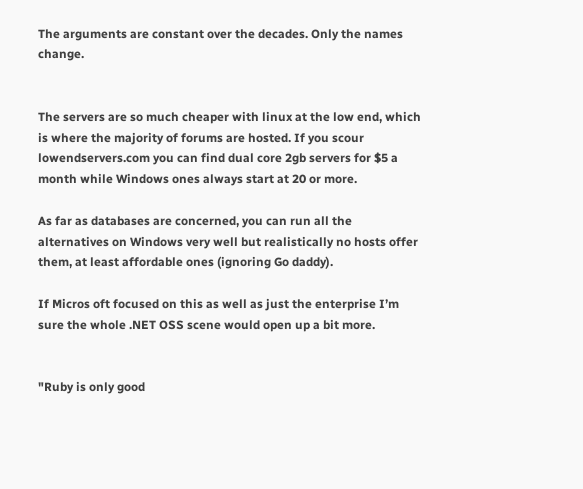The arguments are constant over the decades. Only the names change.


The servers are so much cheaper with linux at the low end, which is where the majority of forums are hosted. If you scour lowendservers.com you can find dual core 2gb servers for $5 a month while Windows ones always start at 20 or more.

As far as databases are concerned, you can run all the alternatives on Windows very well but realistically no hosts offer them, at least affordable ones (ignoring Go daddy).

If Micros oft focused on this as well as just the enterprise I’m sure the whole .NET OSS scene would open up a bit more.


"Ruby is only good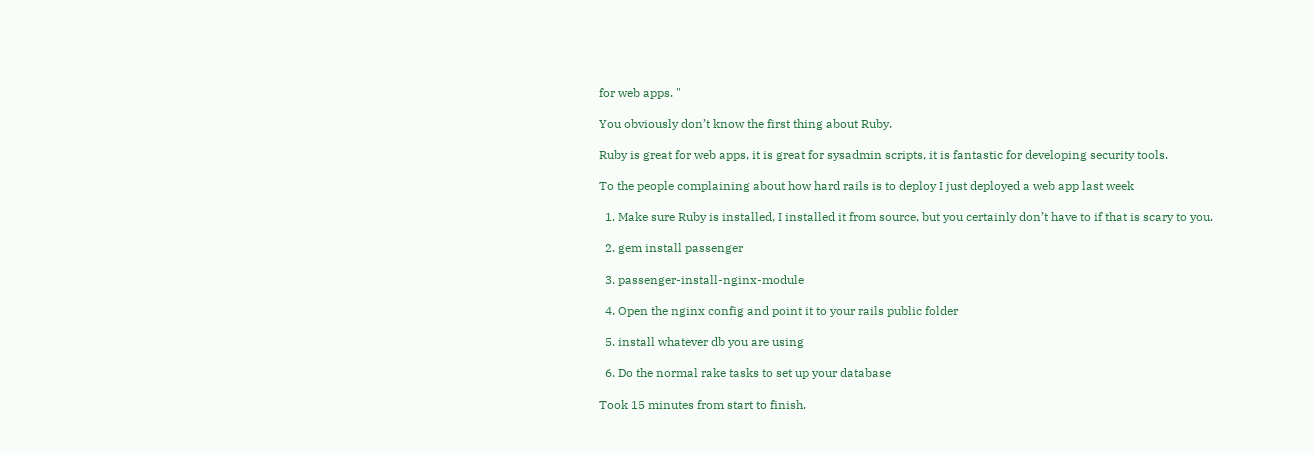for web apps. "

You obviously don’t know the first thing about Ruby.

Ruby is great for web apps, it is great for sysadmin scripts, it is fantastic for developing security tools.

To the people complaining about how hard rails is to deploy I just deployed a web app last week

  1. Make sure Ruby is installed, I installed it from source, but you certainly don’t have to if that is scary to you.

  2. gem install passenger

  3. passenger-install-nginx-module

  4. Open the nginx config and point it to your rails public folder

  5. install whatever db you are using

  6. Do the normal rake tasks to set up your database

Took 15 minutes from start to finish.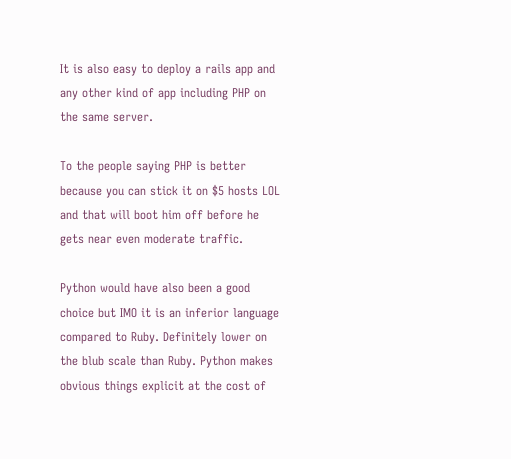It is also easy to deploy a rails app and any other kind of app including PHP on the same server.

To the people saying PHP is better because you can stick it on $5 hosts LOL and that will boot him off before he gets near even moderate traffic.

Python would have also been a good choice but IMO it is an inferior language compared to Ruby. Definitely lower on the blub scale than Ruby. Python makes obvious things explicit at the cost of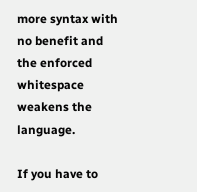more syntax with no benefit and the enforced whitespace weakens the language.

If you have to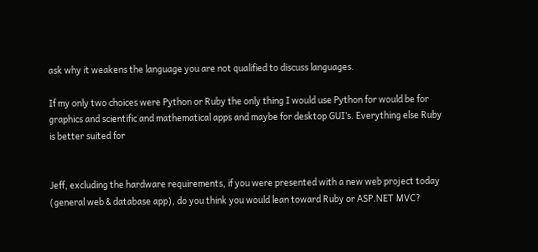ask why it weakens the language you are not qualified to discuss languages.

If my only two choices were Python or Ruby the only thing I would use Python for would be for graphics and scientific and mathematical apps and maybe for desktop GUI’s. Everything else Ruby is better suited for


Jeff, excluding the hardware requirements, if you were presented with a new web project today (general web & database app), do you think you would lean toward Ruby or ASP.NET MVC?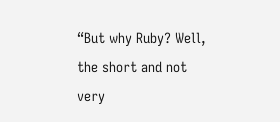“But why Ruby? Well, the short and not very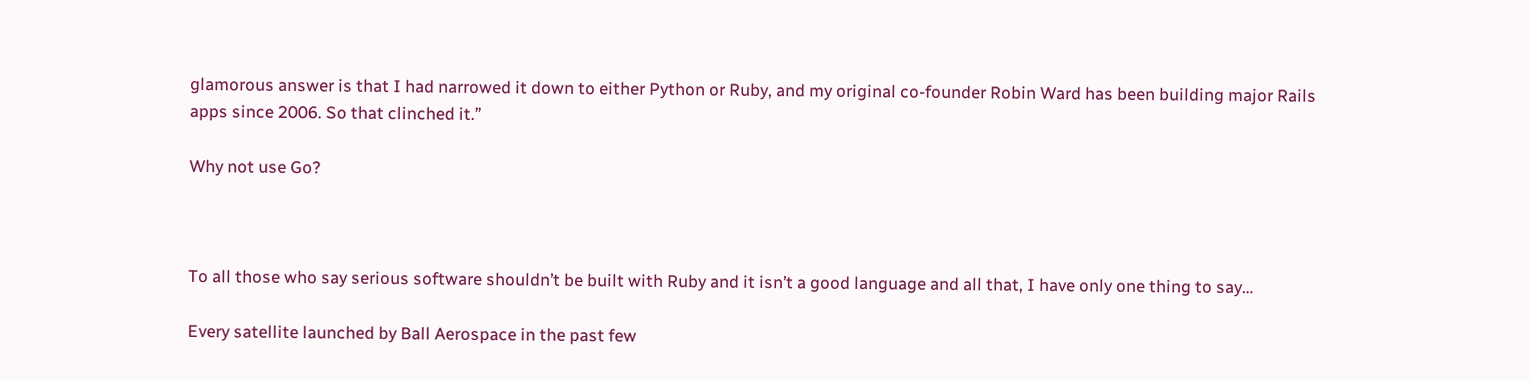glamorous answer is that I had narrowed it down to either Python or Ruby, and my original co-founder Robin Ward has been building major Rails apps since 2006. So that clinched it.”

Why not use Go?



To all those who say serious software shouldn’t be built with Ruby and it isn’t a good language and all that, I have only one thing to say…

Every satellite launched by Ball Aerospace in the past few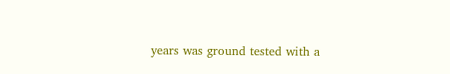years was ground tested with a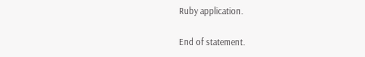Ruby application.

End of statement.